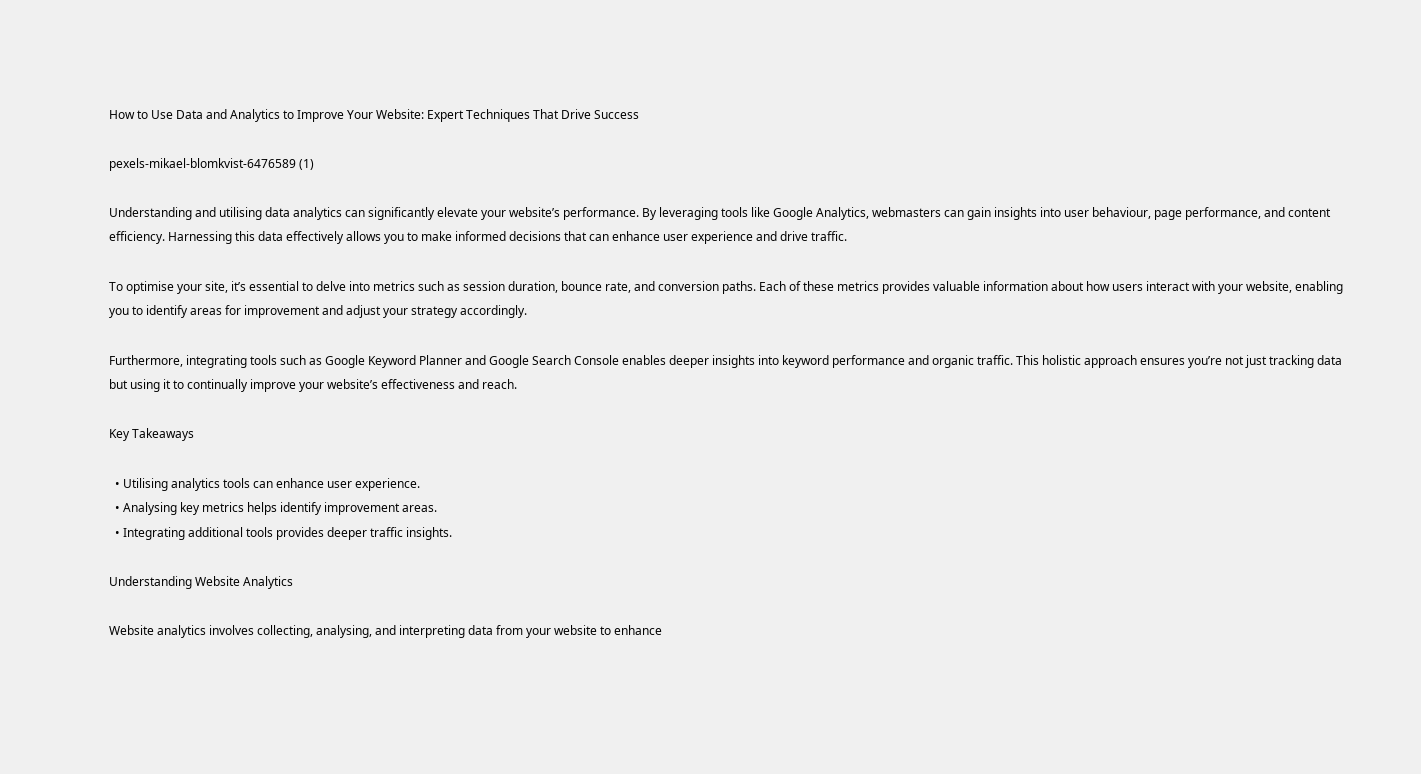How to Use Data and Analytics to Improve Your Website: Expert Techniques That Drive Success

pexels-mikael-blomkvist-6476589 (1)

Understanding and utilising data analytics can significantly elevate your website’s performance. By leveraging tools like Google Analytics, webmasters can gain insights into user behaviour, page performance, and content efficiency. Harnessing this data effectively allows you to make informed decisions that can enhance user experience and drive traffic.

To optimise your site, it’s essential to delve into metrics such as session duration, bounce rate, and conversion paths. Each of these metrics provides valuable information about how users interact with your website, enabling you to identify areas for improvement and adjust your strategy accordingly.

Furthermore, integrating tools such as Google Keyword Planner and Google Search Console enables deeper insights into keyword performance and organic traffic. This holistic approach ensures you’re not just tracking data but using it to continually improve your website’s effectiveness and reach.

Key Takeaways

  • Utilising analytics tools can enhance user experience.
  • Analysing key metrics helps identify improvement areas.
  • Integrating additional tools provides deeper traffic insights.

Understanding Website Analytics

Website analytics involves collecting, analysing, and interpreting data from your website to enhance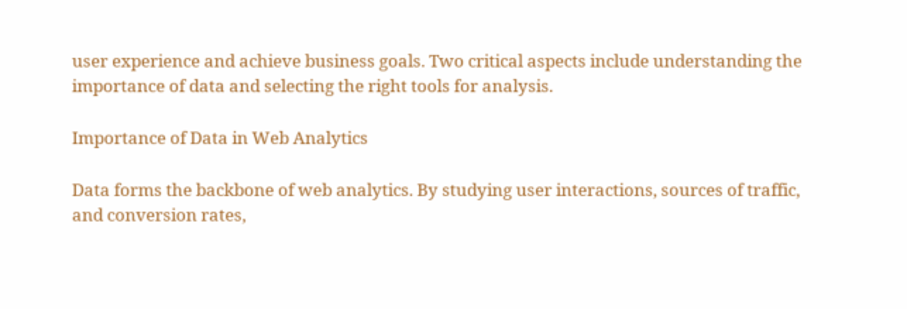user experience and achieve business goals. Two critical aspects include understanding the importance of data and selecting the right tools for analysis.

Importance of Data in Web Analytics

Data forms the backbone of web analytics. By studying user interactions, sources of traffic, and conversion rates,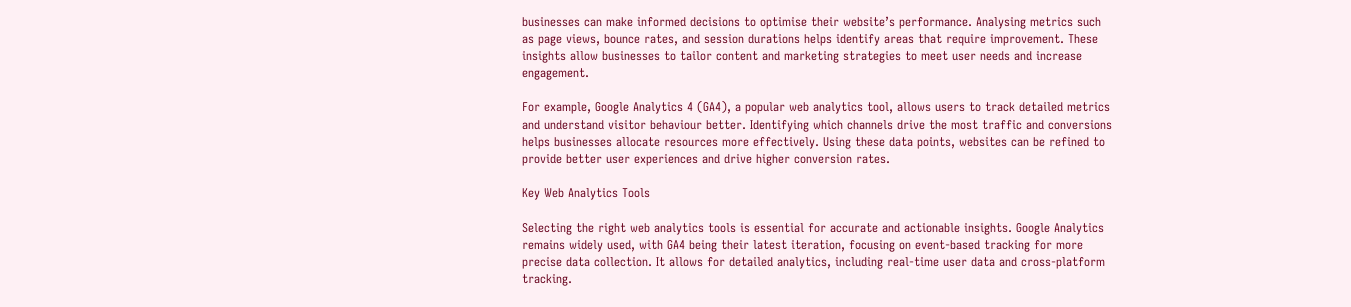businesses can make informed decisions to optimise their website’s performance. Analysing metrics such as page views, bounce rates, and session durations helps identify areas that require improvement. These insights allow businesses to tailor content and marketing strategies to meet user needs and increase engagement.

For example, Google Analytics 4 (GA4), a popular web analytics tool, allows users to track detailed metrics and understand visitor behaviour better. Identifying which channels drive the most traffic and conversions helps businesses allocate resources more effectively. Using these data points, websites can be refined to provide better user experiences and drive higher conversion rates.

Key Web Analytics Tools

Selecting the right web analytics tools is essential for accurate and actionable insights. Google Analytics remains widely used, with GA4 being their latest iteration, focusing on event-based tracking for more precise data collection. It allows for detailed analytics, including real-time user data and cross-platform tracking.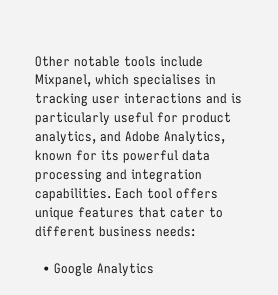Other notable tools include Mixpanel, which specialises in tracking user interactions and is particularly useful for product analytics, and Adobe Analytics, known for its powerful data processing and integration capabilities. Each tool offers unique features that cater to different business needs:

  • Google Analytics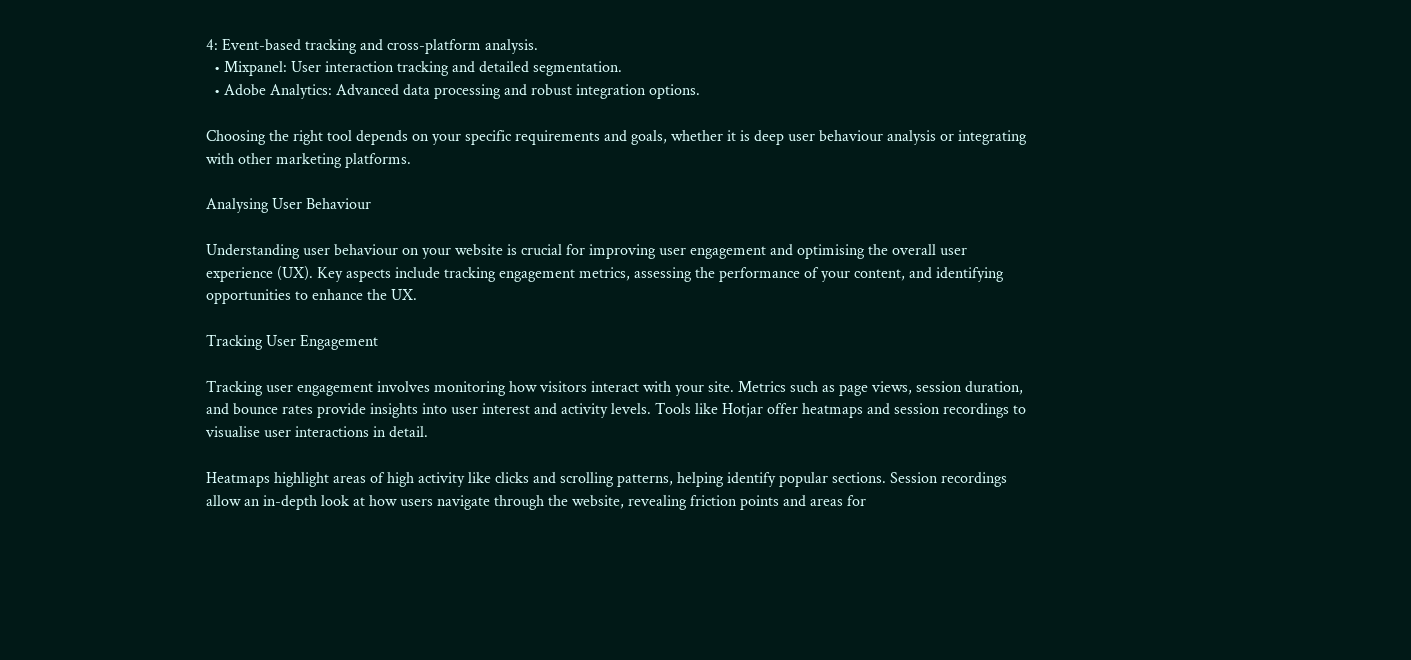4: Event-based tracking and cross-platform analysis.
  • Mixpanel: User interaction tracking and detailed segmentation.
  • Adobe Analytics: Advanced data processing and robust integration options.

Choosing the right tool depends on your specific requirements and goals, whether it is deep user behaviour analysis or integrating with other marketing platforms.

Analysing User Behaviour

Understanding user behaviour on your website is crucial for improving user engagement and optimising the overall user experience (UX). Key aspects include tracking engagement metrics, assessing the performance of your content, and identifying opportunities to enhance the UX.

Tracking User Engagement

Tracking user engagement involves monitoring how visitors interact with your site. Metrics such as page views, session duration, and bounce rates provide insights into user interest and activity levels. Tools like Hotjar offer heatmaps and session recordings to visualise user interactions in detail.

Heatmaps highlight areas of high activity like clicks and scrolling patterns, helping identify popular sections. Session recordings allow an in-depth look at how users navigate through the website, revealing friction points and areas for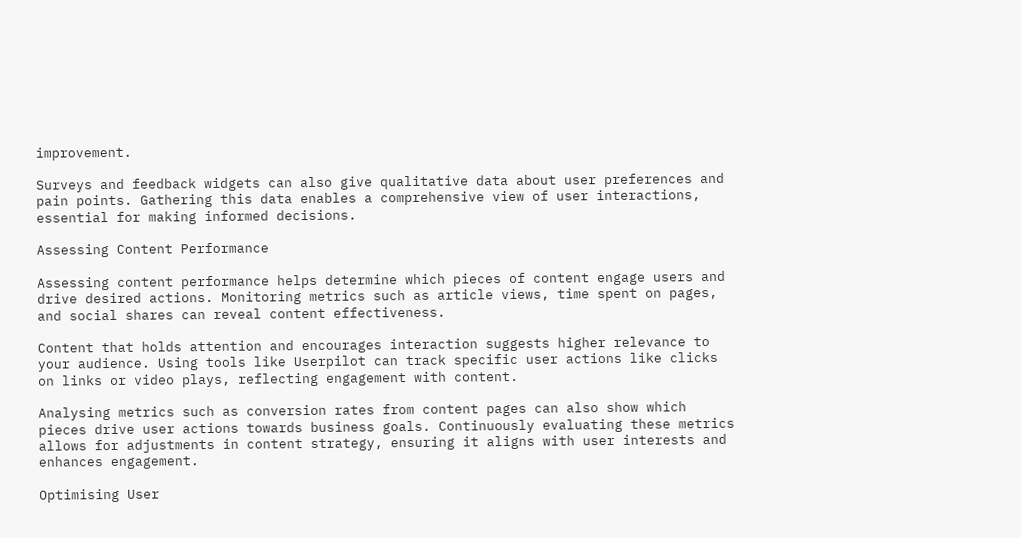improvement.

Surveys and feedback widgets can also give qualitative data about user preferences and pain points. Gathering this data enables a comprehensive view of user interactions, essential for making informed decisions.

Assessing Content Performance

Assessing content performance helps determine which pieces of content engage users and drive desired actions. Monitoring metrics such as article views, time spent on pages, and social shares can reveal content effectiveness.

Content that holds attention and encourages interaction suggests higher relevance to your audience. Using tools like Userpilot can track specific user actions like clicks on links or video plays, reflecting engagement with content.

Analysing metrics such as conversion rates from content pages can also show which pieces drive user actions towards business goals. Continuously evaluating these metrics allows for adjustments in content strategy, ensuring it aligns with user interests and enhances engagement.

Optimising User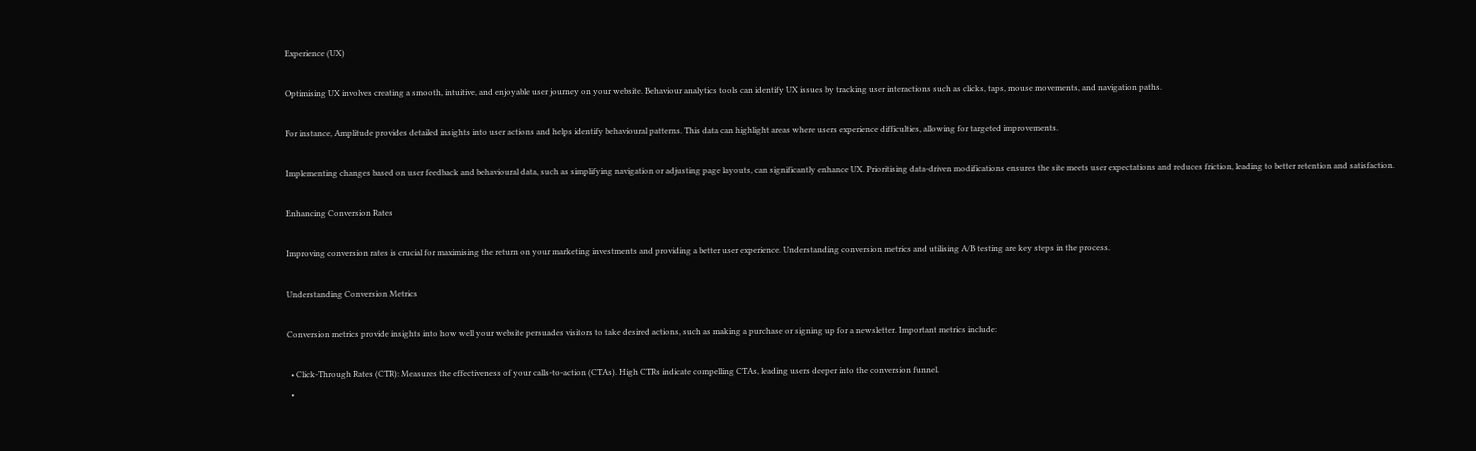Experience (UX)

Optimising UX involves creating a smooth, intuitive, and enjoyable user journey on your website. Behaviour analytics tools can identify UX issues by tracking user interactions such as clicks, taps, mouse movements, and navigation paths.

For instance, Amplitude provides detailed insights into user actions and helps identify behavioural patterns. This data can highlight areas where users experience difficulties, allowing for targeted improvements.

Implementing changes based on user feedback and behavioural data, such as simplifying navigation or adjusting page layouts, can significantly enhance UX. Prioritising data-driven modifications ensures the site meets user expectations and reduces friction, leading to better retention and satisfaction.

Enhancing Conversion Rates

Improving conversion rates is crucial for maximising the return on your marketing investments and providing a better user experience. Understanding conversion metrics and utilising A/B testing are key steps in the process.

Understanding Conversion Metrics

Conversion metrics provide insights into how well your website persuades visitors to take desired actions, such as making a purchase or signing up for a newsletter. Important metrics include:

  • Click-Through Rates (CTR): Measures the effectiveness of your calls-to-action (CTAs). High CTRs indicate compelling CTAs, leading users deeper into the conversion funnel.
  •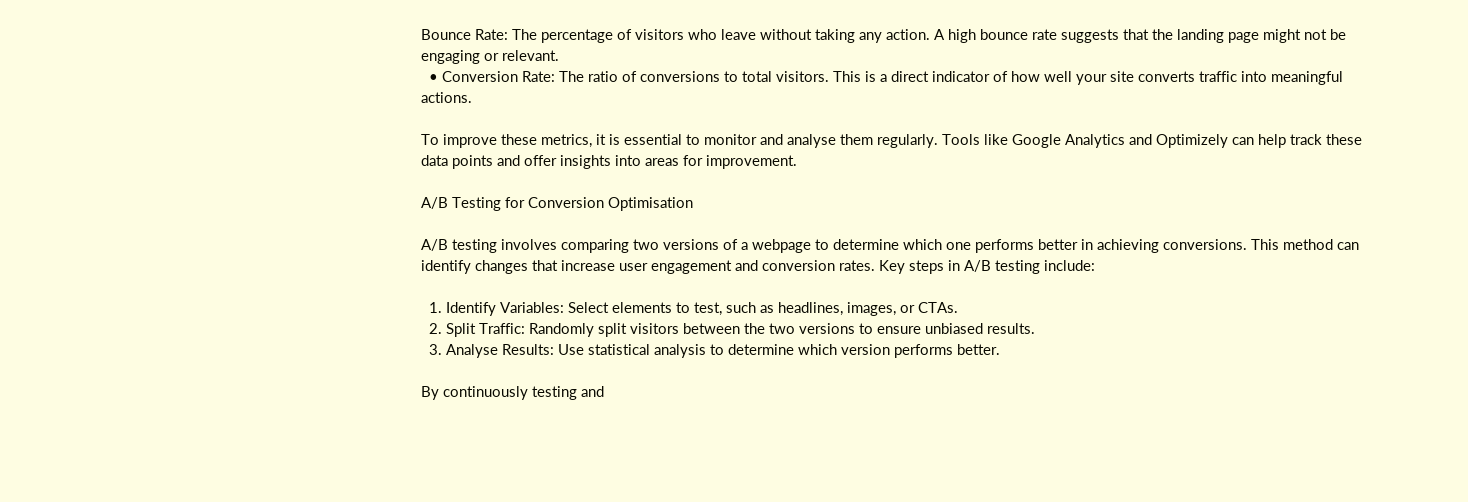Bounce Rate: The percentage of visitors who leave without taking any action. A high bounce rate suggests that the landing page might not be engaging or relevant.
  • Conversion Rate: The ratio of conversions to total visitors. This is a direct indicator of how well your site converts traffic into meaningful actions.

To improve these metrics, it is essential to monitor and analyse them regularly. Tools like Google Analytics and Optimizely can help track these data points and offer insights into areas for improvement.

A/B Testing for Conversion Optimisation

A/B testing involves comparing two versions of a webpage to determine which one performs better in achieving conversions. This method can identify changes that increase user engagement and conversion rates. Key steps in A/B testing include:

  1. Identify Variables: Select elements to test, such as headlines, images, or CTAs.
  2. Split Traffic: Randomly split visitors between the two versions to ensure unbiased results.
  3. Analyse Results: Use statistical analysis to determine which version performs better.

By continuously testing and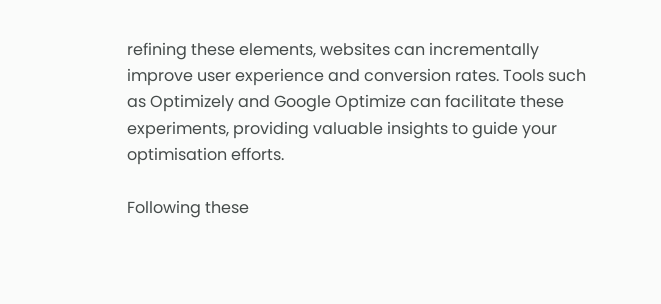refining these elements, websites can incrementally improve user experience and conversion rates. Tools such as Optimizely and Google Optimize can facilitate these experiments, providing valuable insights to guide your optimisation efforts.

Following these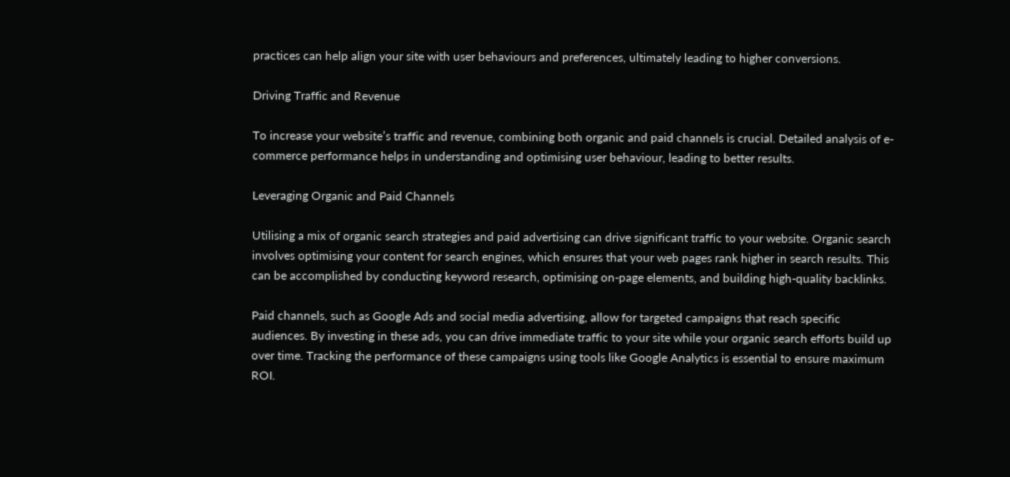practices can help align your site with user behaviours and preferences, ultimately leading to higher conversions.

Driving Traffic and Revenue

To increase your website’s traffic and revenue, combining both organic and paid channels is crucial. Detailed analysis of e-commerce performance helps in understanding and optimising user behaviour, leading to better results.

Leveraging Organic and Paid Channels

Utilising a mix of organic search strategies and paid advertising can drive significant traffic to your website. Organic search involves optimising your content for search engines, which ensures that your web pages rank higher in search results. This can be accomplished by conducting keyword research, optimising on-page elements, and building high-quality backlinks.

Paid channels, such as Google Ads and social media advertising, allow for targeted campaigns that reach specific audiences. By investing in these ads, you can drive immediate traffic to your site while your organic search efforts build up over time. Tracking the performance of these campaigns using tools like Google Analytics is essential to ensure maximum ROI.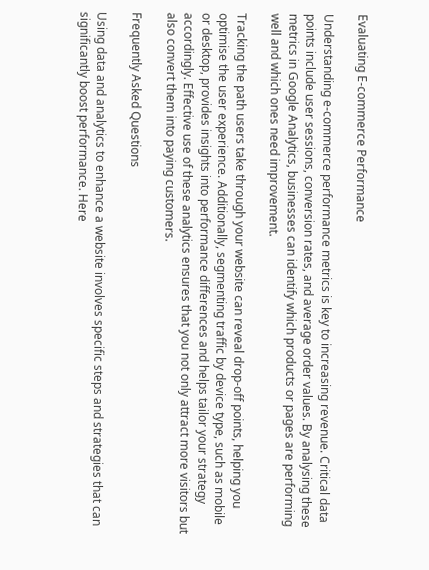Evaluating E-commerce Performance

Understanding e-commerce performance metrics is key to increasing revenue. Critical data points include user sessions, conversion rates, and average order values. By analysing these metrics in Google Analytics, businesses can identify which products or pages are performing well and which ones need improvement.

Tracking the path users take through your website can reveal drop-off points, helping you optimise the user experience. Additionally, segmenting traffic by device type, such as mobile or desktop, provides insights into performance differences and helps tailor your strategy accordingly. Effective use of these analytics ensures that you not only attract more visitors but also convert them into paying customers.

Frequently Asked Questions

Using data and analytics to enhance a website involves specific steps and strategies that can significantly boost performance. Here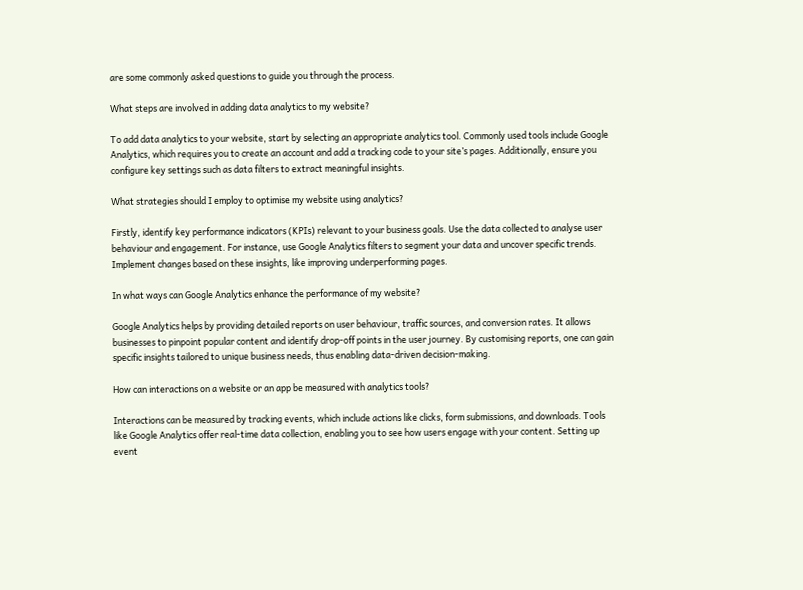are some commonly asked questions to guide you through the process.

What steps are involved in adding data analytics to my website?

To add data analytics to your website, start by selecting an appropriate analytics tool. Commonly used tools include Google Analytics, which requires you to create an account and add a tracking code to your site’s pages. Additionally, ensure you configure key settings such as data filters to extract meaningful insights.

What strategies should I employ to optimise my website using analytics?

Firstly, identify key performance indicators (KPIs) relevant to your business goals. Use the data collected to analyse user behaviour and engagement. For instance, use Google Analytics filters to segment your data and uncover specific trends. Implement changes based on these insights, like improving underperforming pages.

In what ways can Google Analytics enhance the performance of my website?

Google Analytics helps by providing detailed reports on user behaviour, traffic sources, and conversion rates. It allows businesses to pinpoint popular content and identify drop-off points in the user journey. By customising reports, one can gain specific insights tailored to unique business needs, thus enabling data-driven decision-making.

How can interactions on a website or an app be measured with analytics tools?

Interactions can be measured by tracking events, which include actions like clicks, form submissions, and downloads. Tools like Google Analytics offer real-time data collection, enabling you to see how users engage with your content. Setting up event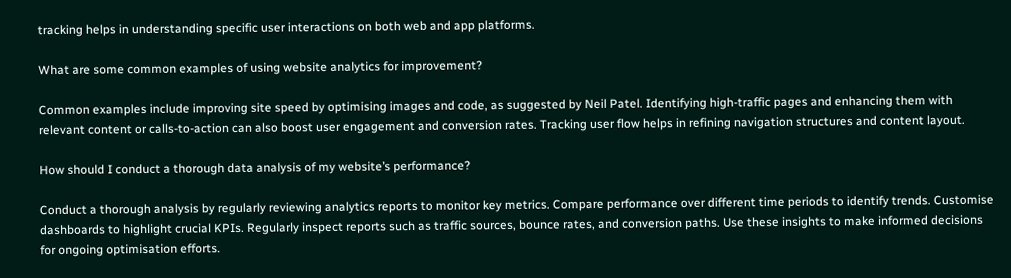tracking helps in understanding specific user interactions on both web and app platforms.

What are some common examples of using website analytics for improvement?

Common examples include improving site speed by optimising images and code, as suggested by Neil Patel. Identifying high-traffic pages and enhancing them with relevant content or calls-to-action can also boost user engagement and conversion rates. Tracking user flow helps in refining navigation structures and content layout.

How should I conduct a thorough data analysis of my website’s performance?

Conduct a thorough analysis by regularly reviewing analytics reports to monitor key metrics. Compare performance over different time periods to identify trends. Customise dashboards to highlight crucial KPIs. Regularly inspect reports such as traffic sources, bounce rates, and conversion paths. Use these insights to make informed decisions for ongoing optimisation efforts.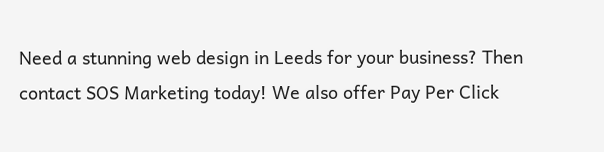Need a stunning web design in Leeds for your business? Then contact SOS Marketing today! We also offer Pay Per Click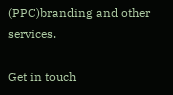(PPC)branding and other services.

Get in touch